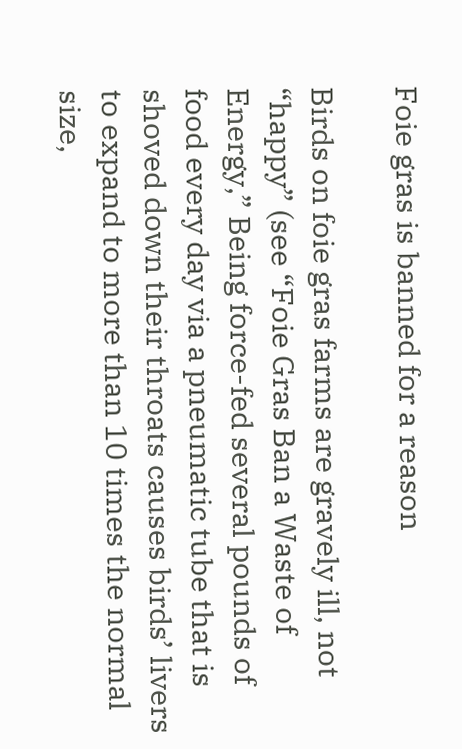Foie gras is banned for a reason

Birds on foie gras farms are gravely ill, not “happy” (see “Foie Gras Ban a Waste of Energy,” Being force-fed several pounds of food every day via a pneumatic tube that is shoved down their throats causes birds’ livers to expand to more than 10 times the normal size,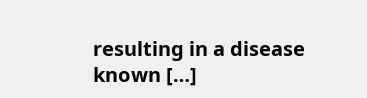resulting in a disease known […]